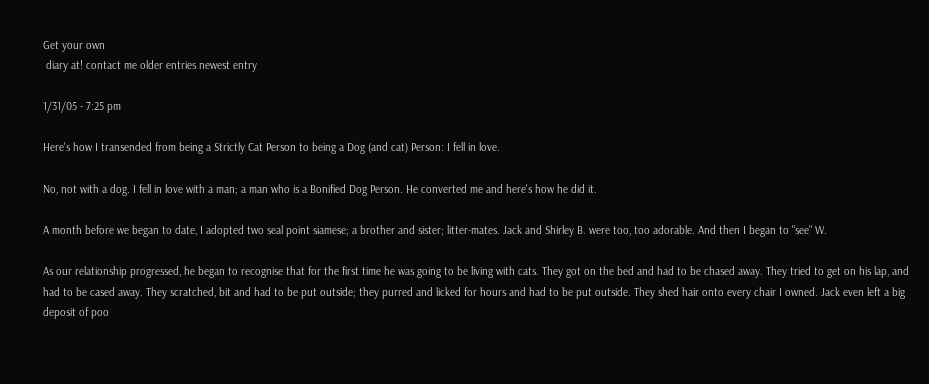Get your own
 diary at! contact me older entries newest entry

1/31/05 - 7:25 pm

Here's how I transended from being a Strictly Cat Person to being a Dog (and cat) Person: I fell in love.

No, not with a dog. I fell in love with a man; a man who is a Bonified Dog Person. He converted me and here's how he did it.

A month before we began to date, I adopted two seal point siamese; a brother and sister; litter-mates. Jack and Shirley B. were too, too adorable. And then I began to "see" W.

As our relationship progressed, he began to recognise that for the first time he was going to be living with cats. They got on the bed and had to be chased away. They tried to get on his lap, and had to be cased away. They scratched, bit and had to be put outside; they purred and licked for hours and had to be put outside. They shed hair onto every chair I owned. Jack even left a big deposit of poo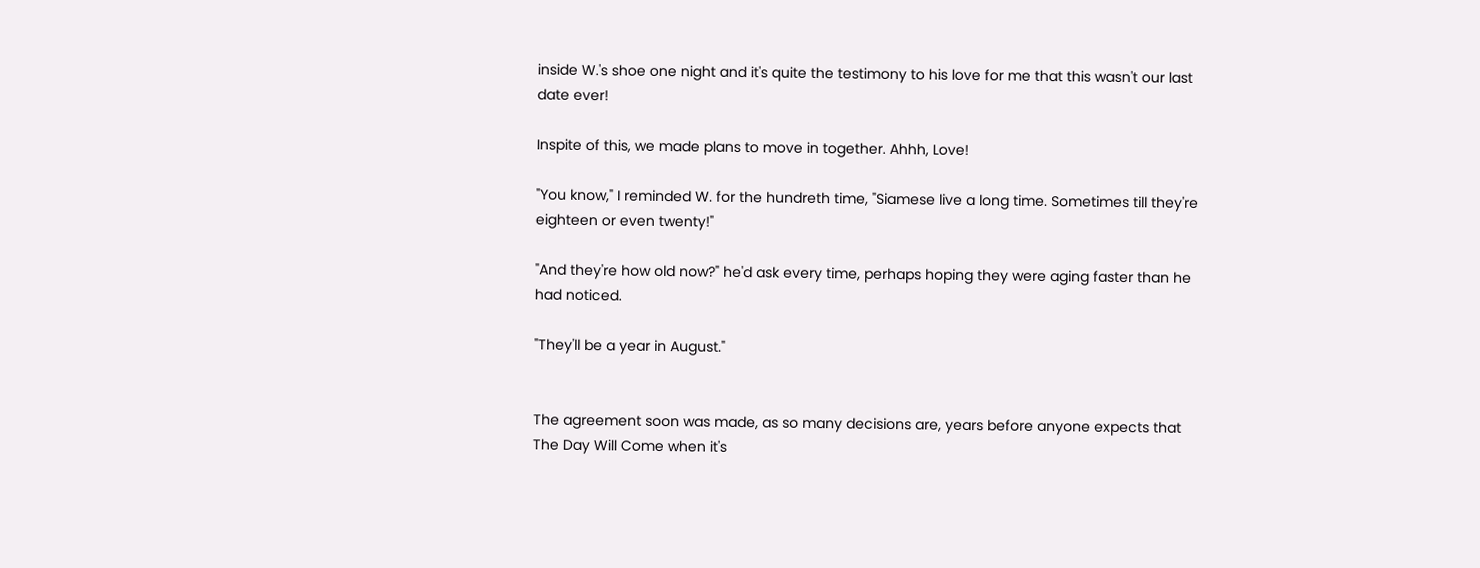inside W.'s shoe one night and it's quite the testimony to his love for me that this wasn't our last date ever!

Inspite of this, we made plans to move in together. Ahhh, Love!

"You know," I reminded W. for the hundreth time, "Siamese live a long time. Sometimes till they're eighteen or even twenty!"

"And they're how old now?" he'd ask every time, perhaps hoping they were aging faster than he had noticed.

"They'll be a year in August."


The agreement soon was made, as so many decisions are, years before anyone expects that The Day Will Come when it's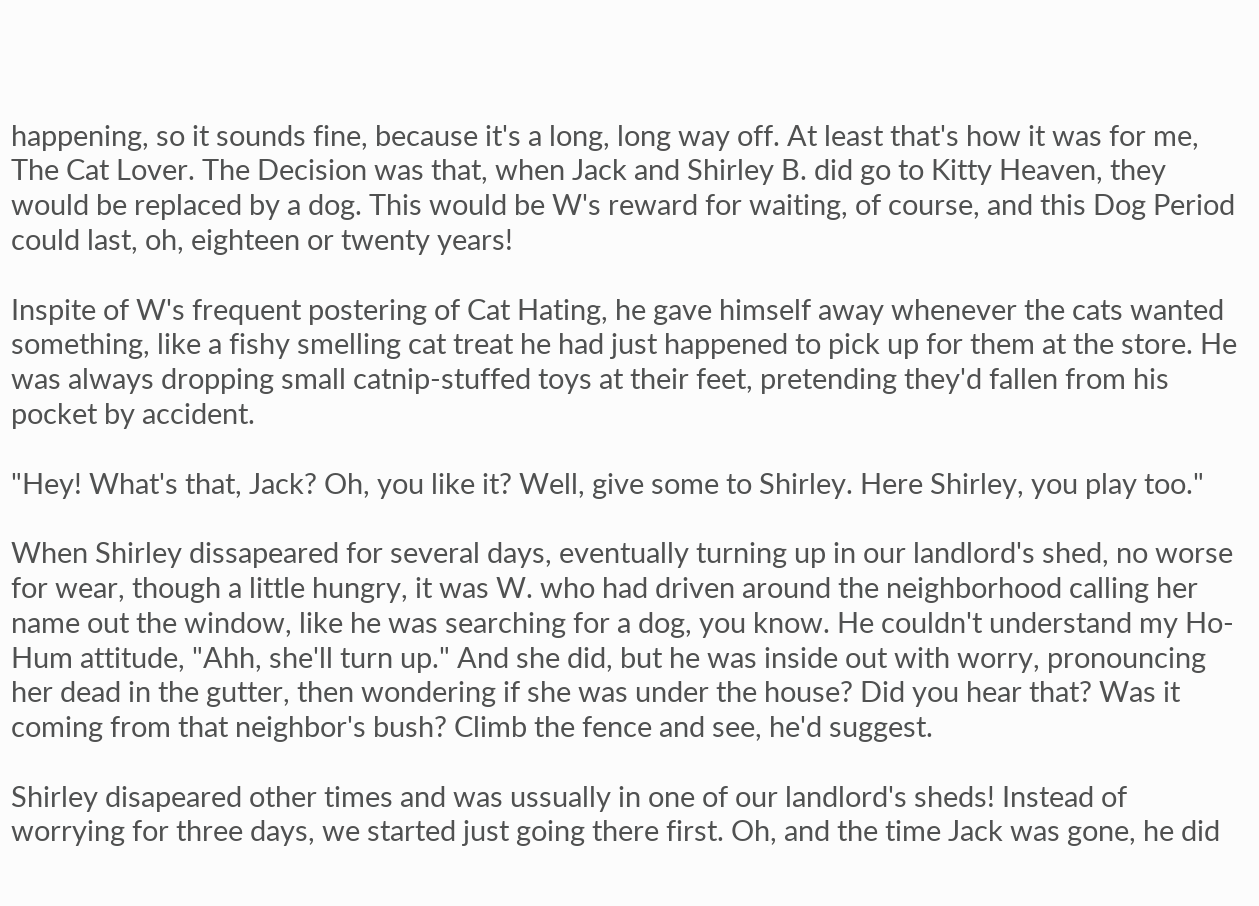happening, so it sounds fine, because it's a long, long way off. At least that's how it was for me, The Cat Lover. The Decision was that, when Jack and Shirley B. did go to Kitty Heaven, they would be replaced by a dog. This would be W's reward for waiting, of course, and this Dog Period could last, oh, eighteen or twenty years!

Inspite of W's frequent postering of Cat Hating, he gave himself away whenever the cats wanted something, like a fishy smelling cat treat he had just happened to pick up for them at the store. He was always dropping small catnip-stuffed toys at their feet, pretending they'd fallen from his pocket by accident.

"Hey! What's that, Jack? Oh, you like it? Well, give some to Shirley. Here Shirley, you play too."

When Shirley dissapeared for several days, eventually turning up in our landlord's shed, no worse for wear, though a little hungry, it was W. who had driven around the neighborhood calling her name out the window, like he was searching for a dog, you know. He couldn't understand my Ho-Hum attitude, "Ahh, she'll turn up." And she did, but he was inside out with worry, pronouncing her dead in the gutter, then wondering if she was under the house? Did you hear that? Was it coming from that neighbor's bush? Climb the fence and see, he'd suggest.

Shirley disapeared other times and was ussually in one of our landlord's sheds! Instead of worrying for three days, we started just going there first. Oh, and the time Jack was gone, he did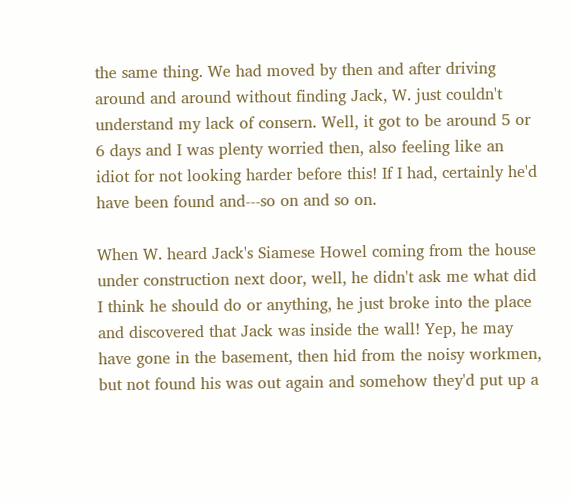the same thing. We had moved by then and after driving around and around without finding Jack, W. just couldn't understand my lack of consern. Well, it got to be around 5 or 6 days and I was plenty worried then, also feeling like an idiot for not looking harder before this! If I had, certainly he'd have been found and---so on and so on.

When W. heard Jack's Siamese Howel coming from the house under construction next door, well, he didn't ask me what did I think he should do or anything, he just broke into the place and discovered that Jack was inside the wall! Yep, he may have gone in the basement, then hid from the noisy workmen, but not found his was out again and somehow they'd put up a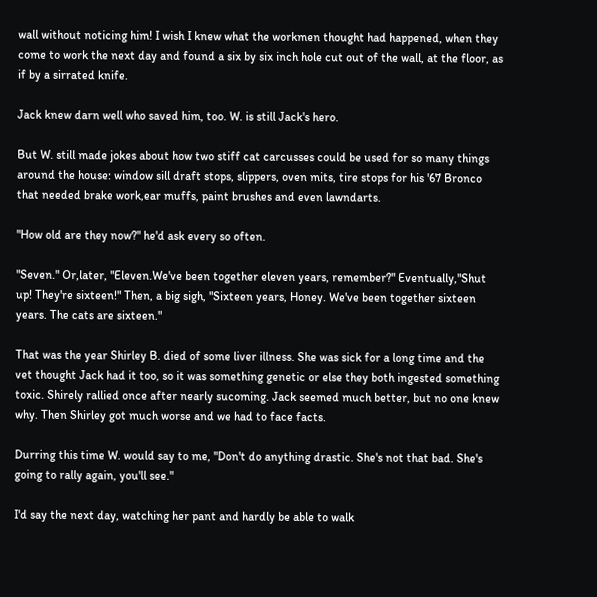wall without noticing him! I wish I knew what the workmen thought had happened, when they come to work the next day and found a six by six inch hole cut out of the wall, at the floor, as if by a sirrated knife.

Jack knew darn well who saved him, too. W. is still Jack's hero.

But W. still made jokes about how two stiff cat carcusses could be used for so many things around the house: window sill draft stops, slippers, oven mits, tire stops for his '67 Bronco that needed brake work,ear muffs, paint brushes and even lawndarts.

"How old are they now?" he'd ask every so often.

"Seven." Or,later, "Eleven.We've been together eleven years, remember?" Eventually,"Shut up! They're sixteen!" Then, a big sigh, "Sixteen years, Honey. We've been together sixteen years. The cats are sixteen."

That was the year Shirley B. died of some liver illness. She was sick for a long time and the vet thought Jack had it too, so it was something genetic or else they both ingested something toxic. Shirely rallied once after nearly sucoming. Jack seemed much better, but no one knew why. Then Shirley got much worse and we had to face facts.

Durring this time W. would say to me, "Don't do anything drastic. She's not that bad. She's going to rally again, you'll see."

I'd say the next day, watching her pant and hardly be able to walk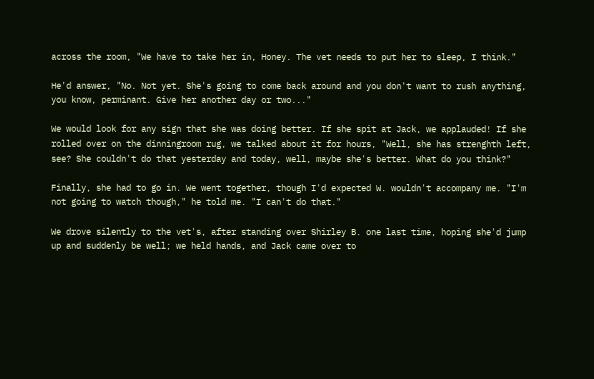across the room, "We have to take her in, Honey. The vet needs to put her to sleep, I think."

He'd answer, "No. Not yet. She's going to come back around and you don't want to rush anything, you know, perminant. Give her another day or two..."

We would look for any sign that she was doing better. If she spit at Jack, we applauded! If she rolled over on the dinningroom rug, we talked about it for hours, "Well, she has strenghth left, see? She couldn't do that yesterday and today, well, maybe she's better. What do you think?"

Finally, she had to go in. We went together, though I'd expected W. wouldn't accompany me. "I'm not going to watch though," he told me. "I can't do that."

We drove silently to the vet's, after standing over Shirley B. one last time, hoping she'd jump up and suddenly be well; we held hands, and Jack came over to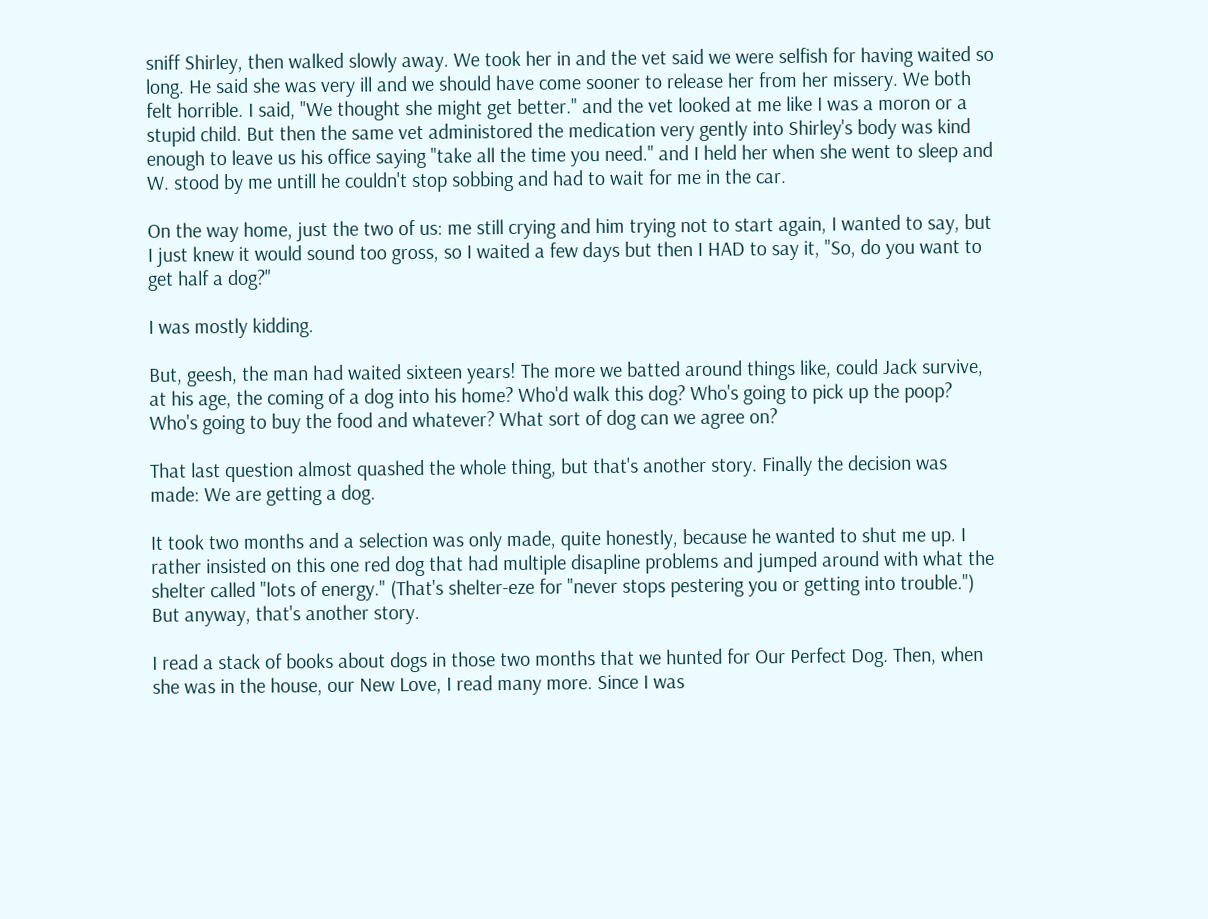sniff Shirley, then walked slowly away. We took her in and the vet said we were selfish for having waited so long. He said she was very ill and we should have come sooner to release her from her missery. We both felt horrible. I said, "We thought she might get better." and the vet looked at me like I was a moron or a stupid child. But then the same vet administored the medication very gently into Shirley's body was kind enough to leave us his office saying "take all the time you need." and I held her when she went to sleep and W. stood by me untill he couldn't stop sobbing and had to wait for me in the car.

On the way home, just the two of us: me still crying and him trying not to start again, I wanted to say, but I just knew it would sound too gross, so I waited a few days but then I HAD to say it, "So, do you want to get half a dog?"

I was mostly kidding.

But, geesh, the man had waited sixteen years! The more we batted around things like, could Jack survive, at his age, the coming of a dog into his home? Who'd walk this dog? Who's going to pick up the poop? Who's going to buy the food and whatever? What sort of dog can we agree on?

That last question almost quashed the whole thing, but that's another story. Finally the decision was made: We are getting a dog.

It took two months and a selection was only made, quite honestly, because he wanted to shut me up. I rather insisted on this one red dog that had multiple disapline problems and jumped around with what the shelter called "lots of energy." (That's shelter-eze for "never stops pestering you or getting into trouble.") But anyway, that's another story.

I read a stack of books about dogs in those two months that we hunted for Our Perfect Dog. Then, when she was in the house, our New Love, I read many more. Since I was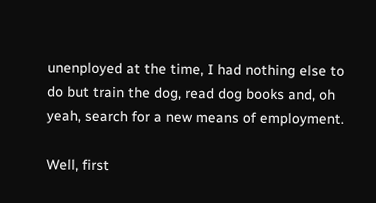unenployed at the time, I had nothing else to do but train the dog, read dog books and, oh yeah, search for a new means of employment.

Well, first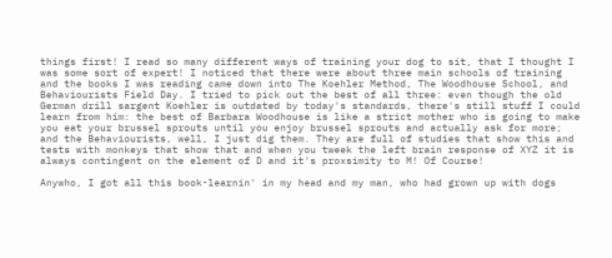things first! I read so many different ways of training your dog to sit, that I thought I was some sort of expert! I noticed that there were about three main schools of training and the books I was reading came down into The Koehler Method, The Woodhouse School, and Behaviourists Field Day. I tried to pick out the best of all three: even though the old German drill sargent Koehler is outdated by today's standards, there's still stuff I could learn from him: the best of Barbara Woodhouse is like a strict mother who is going to make you eat your brussel sprouts until you enjoy brussel sprouts and actually ask for more; and the Behaviourists, well, I just dig them. They are full of studies that show this and tests with monkeys that show that and when you tweek the left brain response of XYZ it is always contingent on the element of D and it's proxsimity to M! Of Course!

Anywho, I got all this book-learnin' in my head and my man, who had grown up with dogs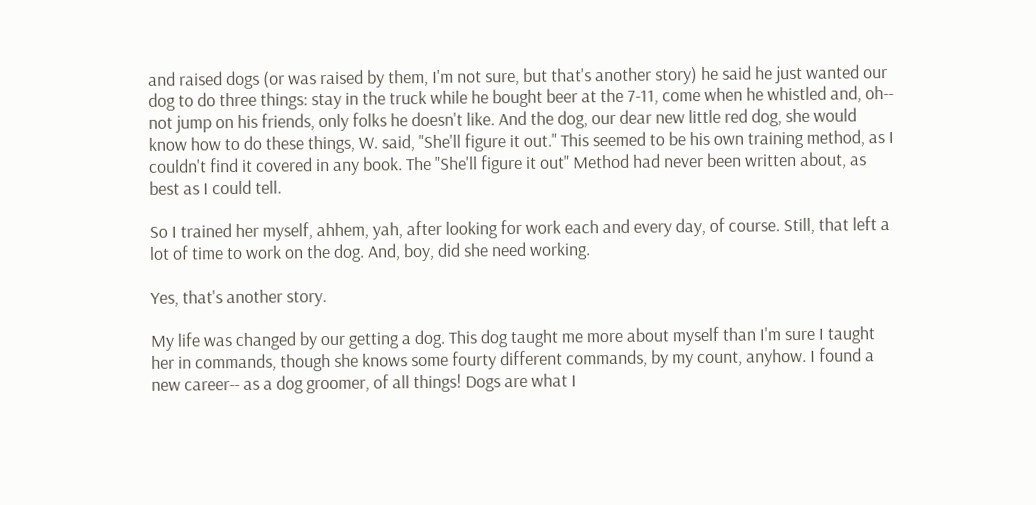and raised dogs (or was raised by them, I'm not sure, but that's another story) he said he just wanted our dog to do three things: stay in the truck while he bought beer at the 7-11, come when he whistled and, oh-- not jump on his friends, only folks he doesn't like. And the dog, our dear new little red dog, she would know how to do these things, W. said, "She'll figure it out." This seemed to be his own training method, as I couldn't find it covered in any book. The "She'll figure it out" Method had never been written about, as best as I could tell.

So I trained her myself, ahhem, yah, after looking for work each and every day, of course. Still, that left a lot of time to work on the dog. And, boy, did she need working.

Yes, that's another story.

My life was changed by our getting a dog. This dog taught me more about myself than I'm sure I taught her in commands, though she knows some fourty different commands, by my count, anyhow. I found a new career-- as a dog groomer, of all things! Dogs are what I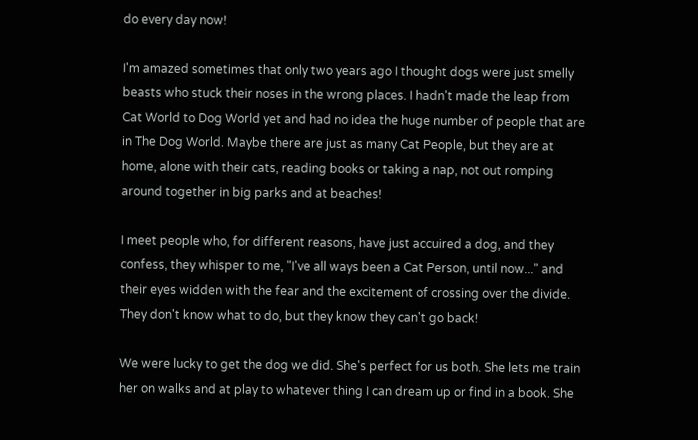do every day now!

I'm amazed sometimes that only two years ago I thought dogs were just smelly beasts who stuck their noses in the wrong places. I hadn't made the leap from Cat World to Dog World yet and had no idea the huge number of people that are in The Dog World. Maybe there are just as many Cat People, but they are at home, alone with their cats, reading books or taking a nap, not out romping around together in big parks and at beaches!

I meet people who, for different reasons, have just accuired a dog, and they confess, they whisper to me, "I've all ways been a Cat Person, until now..." and their eyes widden with the fear and the excitement of crossing over the divide. They don't know what to do, but they know they can't go back!

We were lucky to get the dog we did. She's perfect for us both. She lets me train her on walks and at play to whatever thing I can dream up or find in a book. She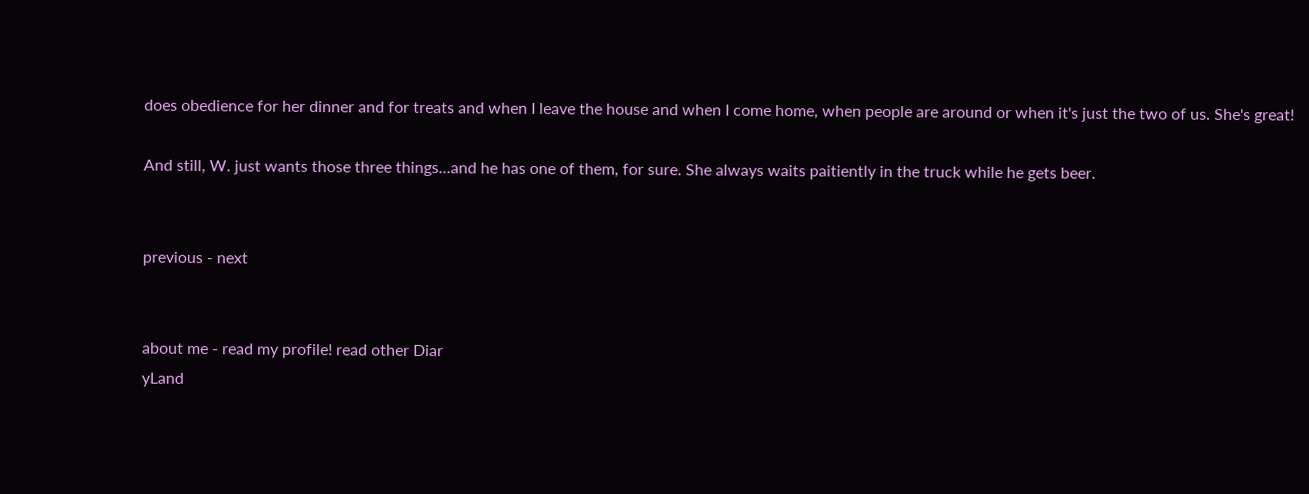does obedience for her dinner and for treats and when I leave the house and when I come home, when people are around or when it's just the two of us. She's great!

And still, W. just wants those three things...and he has one of them, for sure. She always waits paitiently in the truck while he gets beer.


previous - next


about me - read my profile! read other Diar
yLand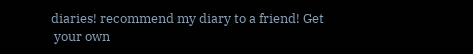diaries! recommend my diary to a friend! Get
 your own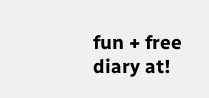fun + free diary at!